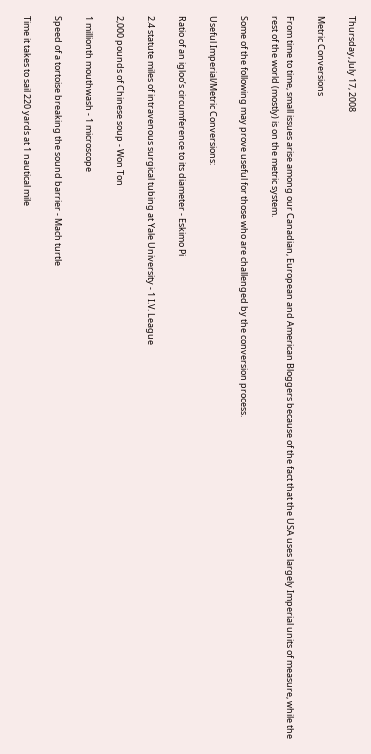Thursday, July 17, 2008

Metric Conversions

From time to time, small issues arise among our Canadian, European and American Bloggers because of the fact that the USA uses largely Imperial units of measure, while the rest of the world (mostly) is on the metric system.

Some of the following may prove useful for those who are challenged by the conversion process.

Useful Imperial/Metric Conversions:

Ratio of an igloo’s circumference to its diameter - Eskimo Pi

2.4 statute miles of intravenous surgical tubing at Yale University - 1 I.V. League

2,000 pounds of Chinese soup - Won Ton

1 millionth mouthwash - 1 microscope

Speed of a tortoise breaking the sound barrier - Mach turtle

Time it takes to sail 220 yards at 1 nautical mile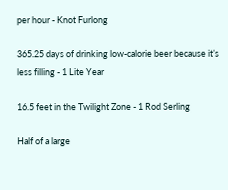per hour - Knot Furlong

365.25 days of drinking low-calorie beer because it’s less filling - 1 Lite Year

16.5 feet in the Twilight Zone - 1 Rod Serling

Half of a large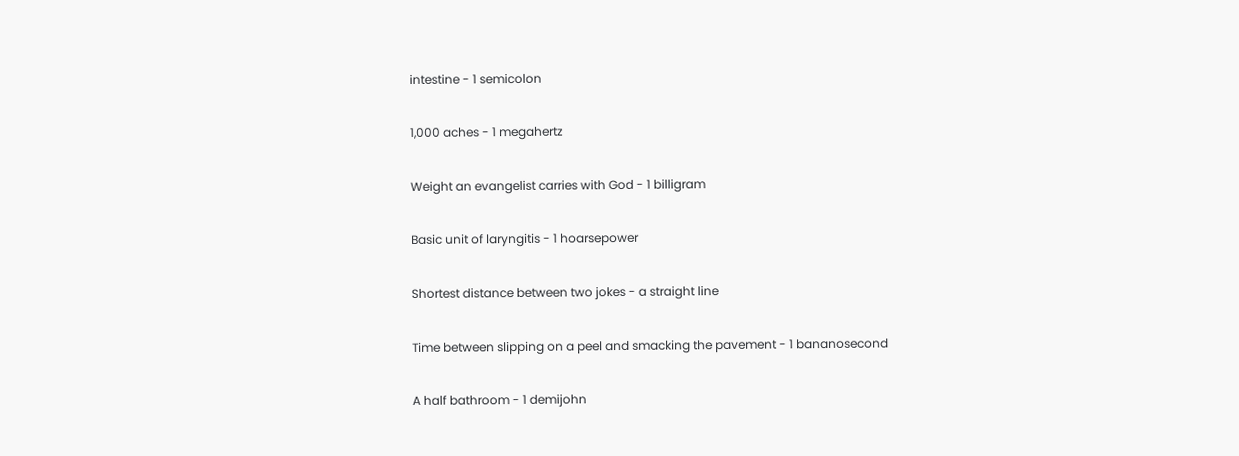intestine - 1 semicolon

1,000 aches - 1 megahertz

Weight an evangelist carries with God - 1 billigram

Basic unit of laryngitis - 1 hoarsepower

Shortest distance between two jokes - a straight line

Time between slipping on a peel and smacking the pavement - 1 bananosecond

A half bathroom - 1 demijohn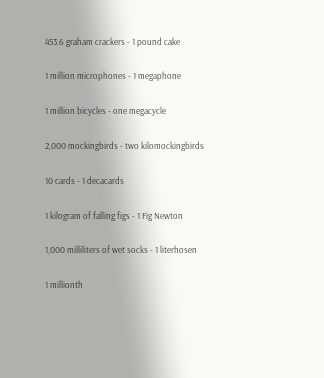453.6 graham crackers - 1 pound cake

1 million microphones - 1 megaphone

1 million bicycles - one megacycle

2,000 mockingbirds - two kilomockingbirds

10 cards - 1 decacards

1 kilogram of falling figs - 1 Fig Newton

1,000 milliliters of wet socks - 1 literhosen

1 millionth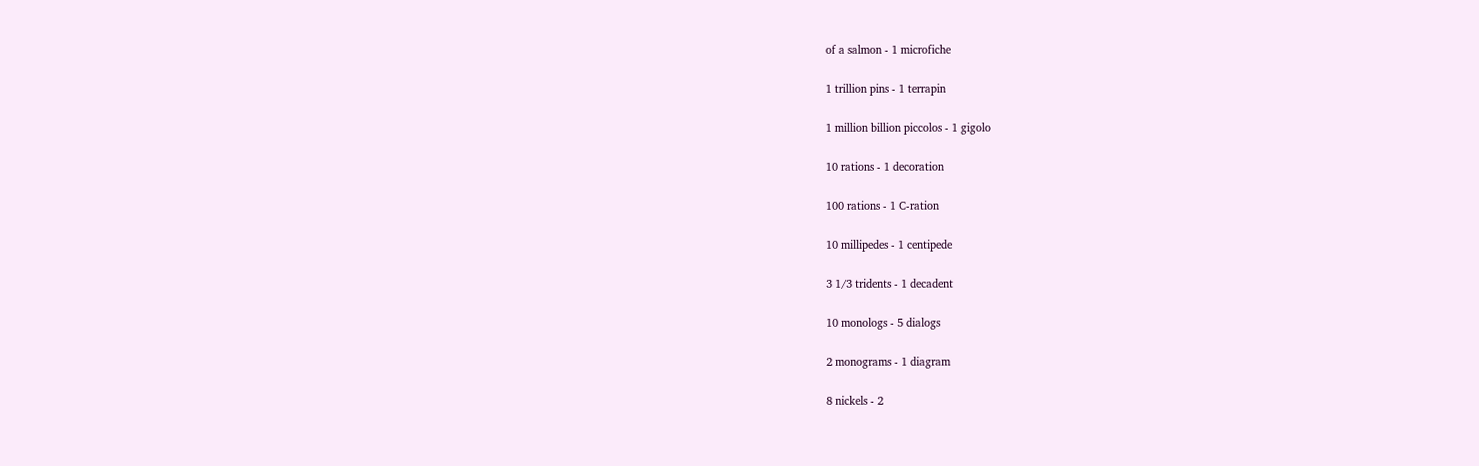of a salmon - 1 microfiche

1 trillion pins - 1 terrapin

1 million billion piccolos - 1 gigolo

10 rations - 1 decoration

100 rations - 1 C-ration

10 millipedes - 1 centipede

3 1/3 tridents - 1 decadent

10 monologs - 5 dialogs

2 monograms - 1 diagram

8 nickels - 2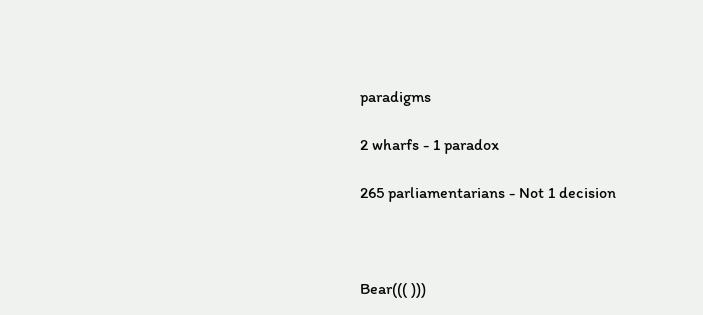paradigms

2 wharfs - 1 paradox

265 parliamentarians - Not 1 decision



Bear((( )))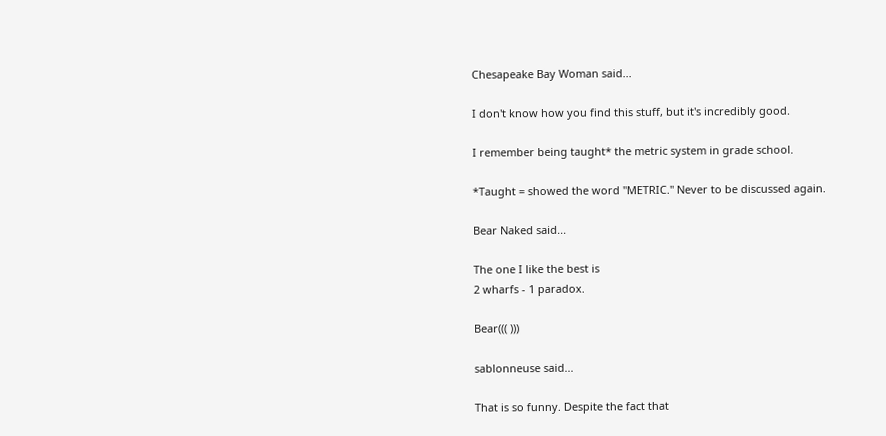Chesapeake Bay Woman said...

I don't know how you find this stuff, but it's incredibly good.

I remember being taught* the metric system in grade school.

*Taught = showed the word "METRIC." Never to be discussed again.

Bear Naked said...

The one I like the best is
2 wharfs - 1 paradox.

Bear((( )))

sablonneuse said...

That is so funny. Despite the fact that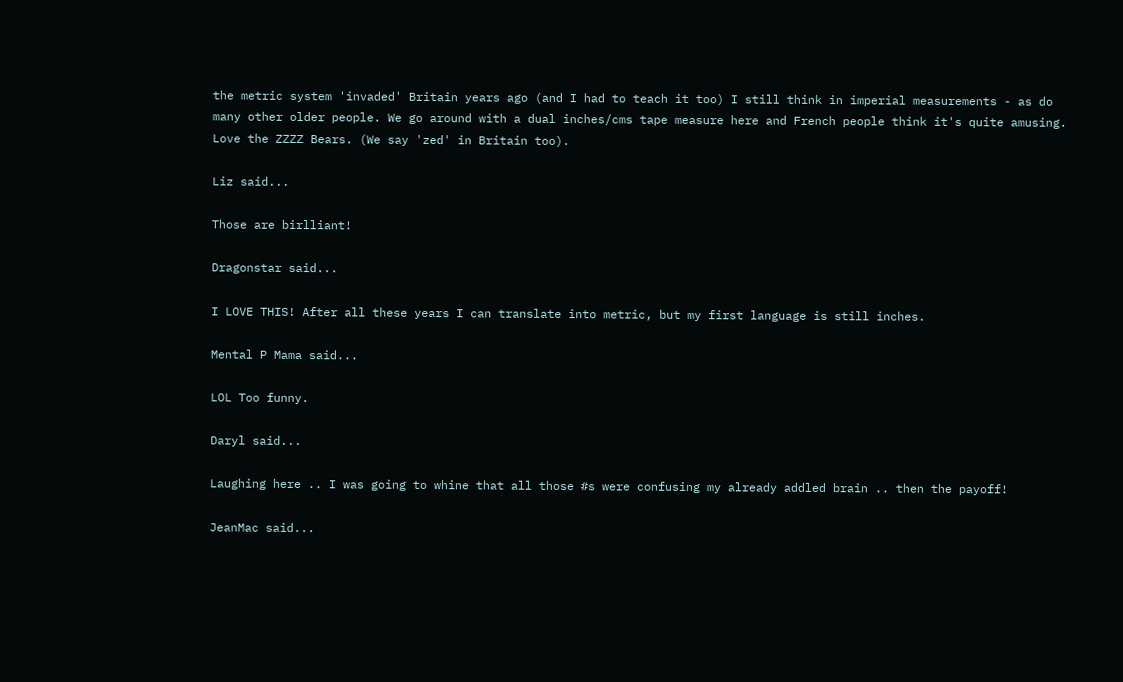the metric system 'invaded' Britain years ago (and I had to teach it too) I still think in imperial measurements - as do many other older people. We go around with a dual inches/cms tape measure here and French people think it's quite amusing.
Love the ZZZZ Bears. (We say 'zed' in Britain too).

Liz said...

Those are birlliant!

Dragonstar said...

I LOVE THIS! After all these years I can translate into metric, but my first language is still inches.

Mental P Mama said...

LOL Too funny.

Daryl said...

Laughing here .. I was going to whine that all those #s were confusing my already addled brain .. then the payoff!

JeanMac said...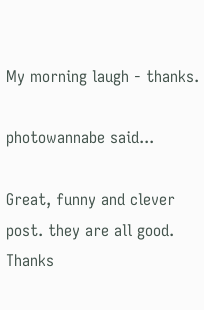My morning laugh - thanks.

photowannabe said...

Great, funny and clever post. they are all good. Thanks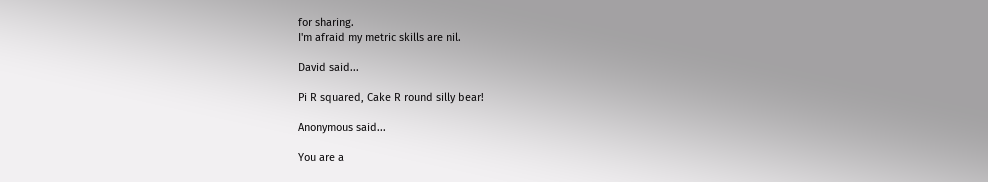for sharing.
I'm afraid my metric skills are nil.

David said...

Pi R squared, Cake R round silly bear!

Anonymous said...

You are a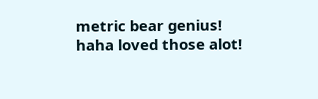metric bear genius!
haha loved those alot!